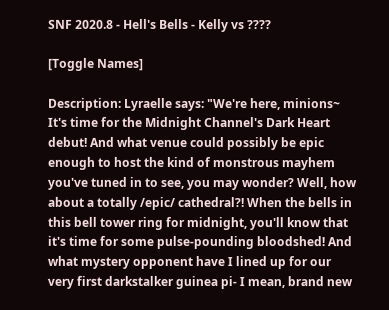SNF 2020.8 - Hell's Bells - Kelly vs ????

[Toggle Names]

Description: Lyraelle says: "We're here, minions~ It's time for the Midnight Channel's Dark Heart debut! And what venue could possibly be epic enough to host the kind of monstrous mayhem you've tuned in to see, you may wonder? Well, how about a totally /epic/ cathedral?! When the bells in this bell tower ring for midnight, you'll know that it's time for some pulse-pounding bloodshed! And what mystery opponent have I lined up for our very first darkstalker guinea pi- I mean, brand new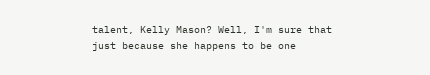talent, Kelly Mason? Well, I'm sure that just because she happens to be one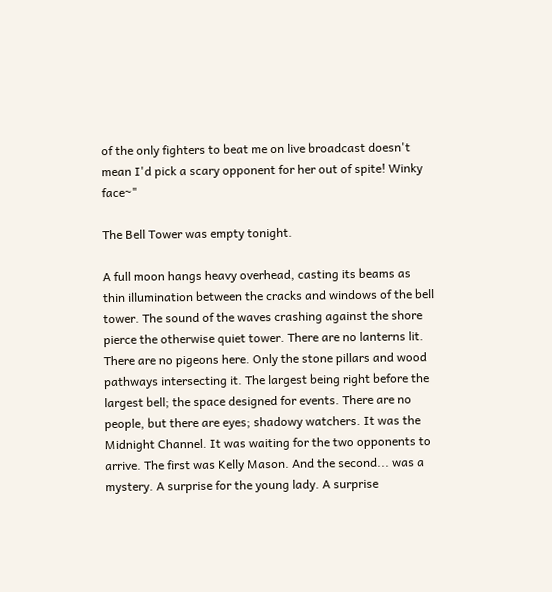of the only fighters to beat me on live broadcast doesn't mean I'd pick a scary opponent for her out of spite! Winky face~"

The Bell Tower was empty tonight.

A full moon hangs heavy overhead, casting its beams as thin illumination between the cracks and windows of the bell tower. The sound of the waves crashing against the shore pierce the otherwise quiet tower. There are no lanterns lit. There are no pigeons here. Only the stone pillars and wood pathways intersecting it. The largest being right before the largest bell; the space designed for events. There are no people, but there are eyes; shadowy watchers. It was the Midnight Channel. It was waiting for the two opponents to arrive. The first was Kelly Mason. And the second... was a mystery. A surprise for the young lady. A surprise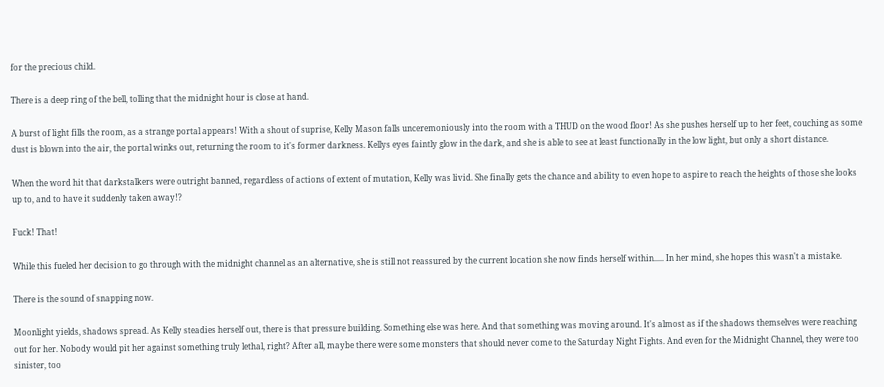for the precious child.

There is a deep ring of the bell, tolling that the midnight hour is close at hand.

A burst of light fills the room, as a strange portal appears! With a shout of suprise, Kelly Mason falls unceremoniously into the room with a THUD on the wood floor! As she pushes herself up to her feet, couching as some dust is blown into the air, the portal winks out, returning the room to it's former darkness. Kellys eyes faintly glow in the dark, and she is able to see at least functionally in the low light, but only a short distance.

When the word hit that darkstalkers were outright banned, regardless of actions of extent of mutation, Kelly was livid. She finally gets the chance and ability to even hope to aspire to reach the heights of those she looks up to, and to have it suddenly taken away!?

Fuck! That!

While this fueled her decision to go through with the midnight channel as an alternative, she is still not reassured by the current location she now finds herself within..... In her mind, she hopes this wasn't a mistake.

There is the sound of snapping now.

Moonlight yields, shadows spread. As Kelly steadies herself out, there is that pressure building. Something else was here. And that something was moving around. It's almost as if the shadows themselves were reaching out for her. Nobody would pit her against something truly lethal, right? After all, maybe there were some monsters that should never come to the Saturday Night Fights. And even for the Midnight Channel, they were too sinister, too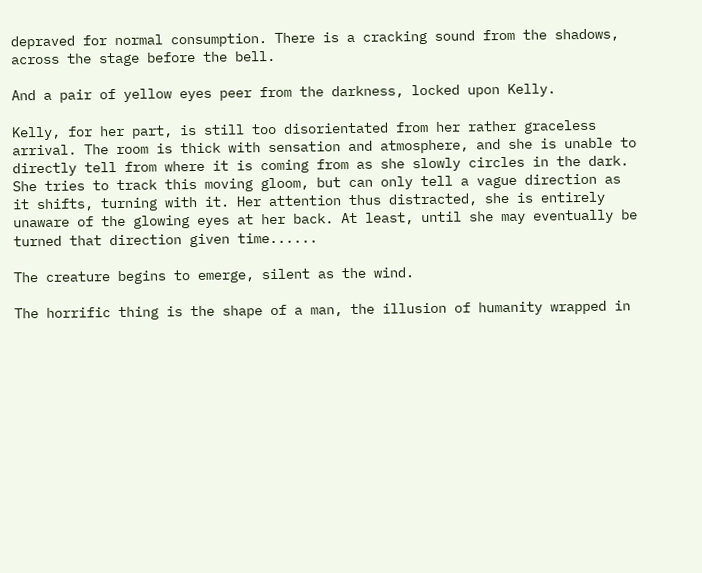depraved for normal consumption. There is a cracking sound from the shadows, across the stage before the bell.

And a pair of yellow eyes peer from the darkness, locked upon Kelly.

Kelly, for her part, is still too disorientated from her rather graceless arrival. The room is thick with sensation and atmosphere, and she is unable to directly tell from where it is coming from as she slowly circles in the dark. She tries to track this moving gloom, but can only tell a vague direction as it shifts, turning with it. Her attention thus distracted, she is entirely unaware of the glowing eyes at her back. At least, until she may eventually be turned that direction given time......

The creature begins to emerge, silent as the wind.

The horrific thing is the shape of a man, the illusion of humanity wrapped in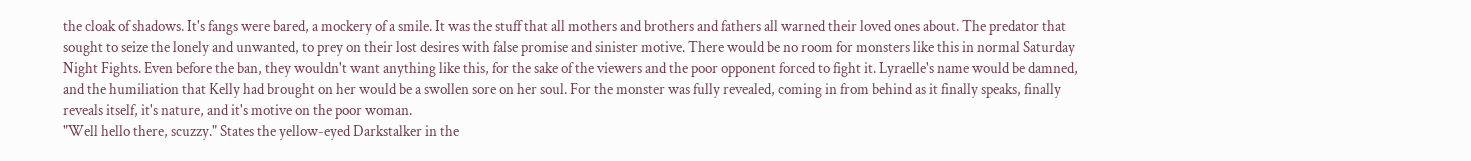the cloak of shadows. It's fangs were bared, a mockery of a smile. It was the stuff that all mothers and brothers and fathers all warned their loved ones about. The predator that sought to seize the lonely and unwanted, to prey on their lost desires with false promise and sinister motive. There would be no room for monsters like this in normal Saturday Night Fights. Even before the ban, they wouldn't want anything like this, for the sake of the viewers and the poor opponent forced to fight it. Lyraelle's name would be damned, and the humiliation that Kelly had brought on her would be a swollen sore on her soul. For the monster was fully revealed, coming in from behind as it finally speaks, finally reveals itself, it's nature, and it's motive on the poor woman.
"Well hello there, scuzzy." States the yellow-eyed Darkstalker in the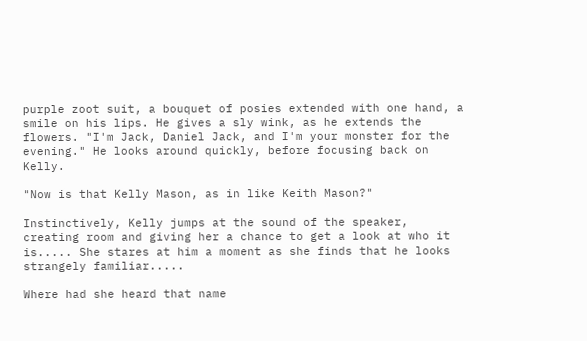purple zoot suit, a bouquet of posies extended with one hand, a smile on his lips. He gives a sly wink, as he extends the flowers. "I'm Jack, Daniel Jack, and I'm your monster for the evening." He looks around quickly, before focusing back on Kelly.

"Now is that Kelly Mason, as in like Keith Mason?"

Instinctively, Kelly jumps at the sound of the speaker, creating room and giving her a chance to get a look at who it is..... She stares at him a moment as she finds that he looks strangely familiar.....

Where had she heard that name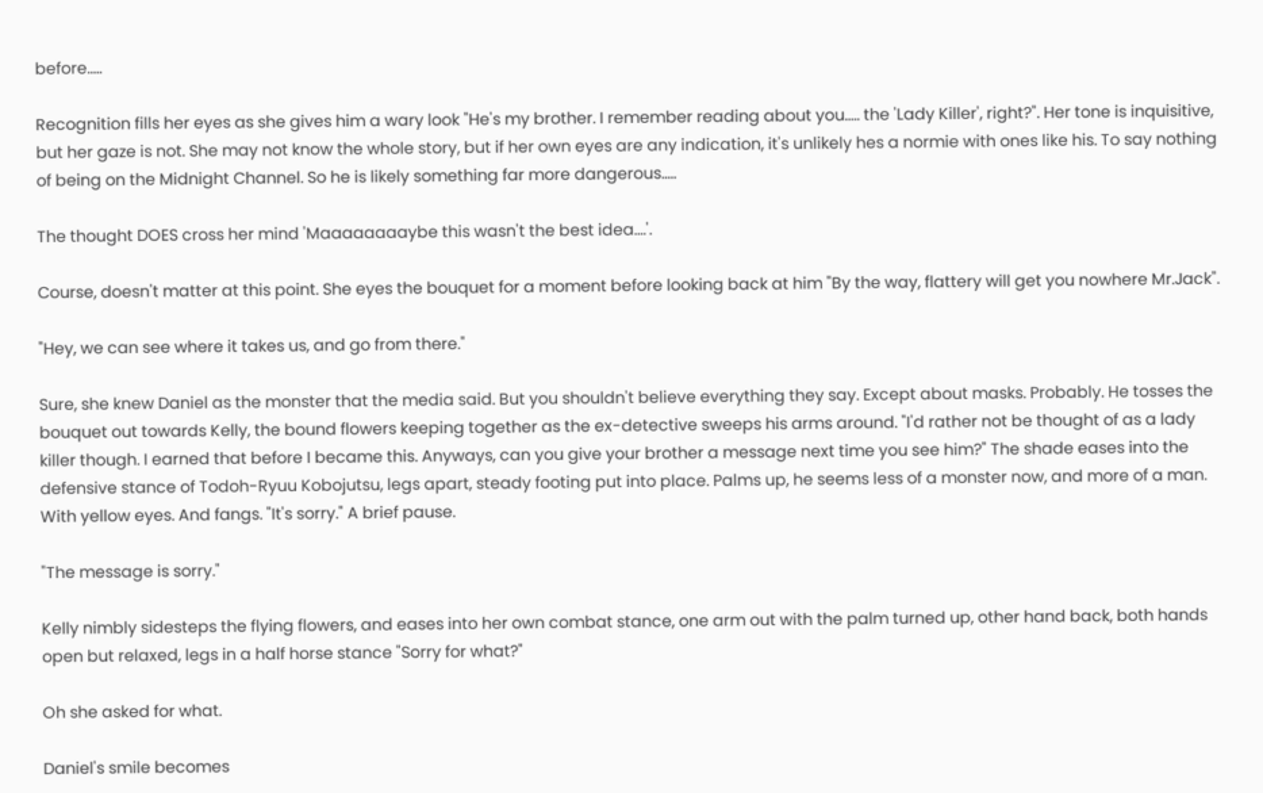before.....

Recognition fills her eyes as she gives him a wary look "He's my brother. I remember reading about you..... the 'Lady Killer', right?". Her tone is inquisitive, but her gaze is not. She may not know the whole story, but if her own eyes are any indication, it's unlikely hes a normie with ones like his. To say nothing of being on the Midnight Channel. So he is likely something far more dangerous.....

The thought DOES cross her mind 'Maaaaaaaaybe this wasn't the best idea....'.

Course, doesn't matter at this point. She eyes the bouquet for a moment before looking back at him "By the way, flattery will get you nowhere Mr.Jack".

"Hey, we can see where it takes us, and go from there."

Sure, she knew Daniel as the monster that the media said. But you shouldn't believe everything they say. Except about masks. Probably. He tosses the bouquet out towards Kelly, the bound flowers keeping together as the ex-detective sweeps his arms around. "I'd rather not be thought of as a lady killer though. I earned that before I became this. Anyways, can you give your brother a message next time you see him?" The shade eases into the defensive stance of Todoh-Ryuu Kobojutsu, legs apart, steady footing put into place. Palms up, he seems less of a monster now, and more of a man. With yellow eyes. And fangs. "It's sorry." A brief pause.

"The message is sorry."

Kelly nimbly sidesteps the flying flowers, and eases into her own combat stance, one arm out with the palm turned up, other hand back, both hands open but relaxed, legs in a half horse stance "Sorry for what?"

Oh she asked for what.

Daniel's smile becomes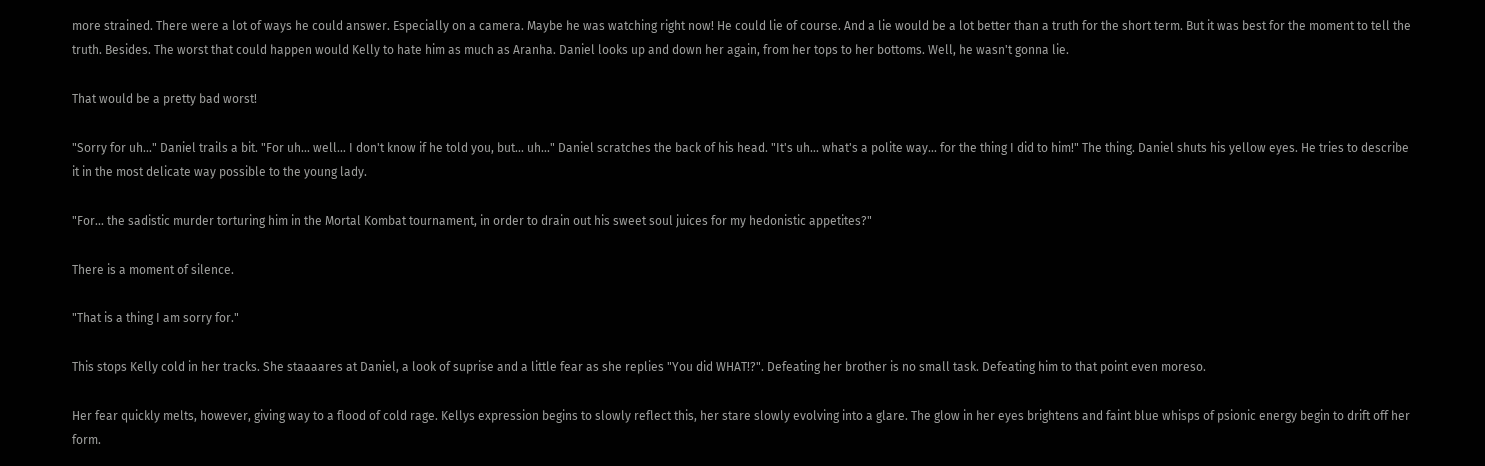more strained. There were a lot of ways he could answer. Especially on a camera. Maybe he was watching right now! He could lie of course. And a lie would be a lot better than a truth for the short term. But it was best for the moment to tell the truth. Besides. The worst that could happen would Kelly to hate him as much as Aranha. Daniel looks up and down her again, from her tops to her bottoms. Well, he wasn't gonna lie.

That would be a pretty bad worst!

"Sorry for uh..." Daniel trails a bit. "For uh... well... I don't know if he told you, but... uh..." Daniel scratches the back of his head. "It's uh... what's a polite way... for the thing I did to him!" The thing. Daniel shuts his yellow eyes. He tries to describe it in the most delicate way possible to the young lady.

"For... the sadistic murder torturing him in the Mortal Kombat tournament, in order to drain out his sweet soul juices for my hedonistic appetites?"

There is a moment of silence.

"That is a thing I am sorry for."

This stops Kelly cold in her tracks. She staaaares at Daniel, a look of suprise and a little fear as she replies "You did WHAT!?". Defeating her brother is no small task. Defeating him to that point even moreso.

Her fear quickly melts, however, giving way to a flood of cold rage. Kellys expression begins to slowly reflect this, her stare slowly evolving into a glare. The glow in her eyes brightens and faint blue whisps of psionic energy begin to drift off her form.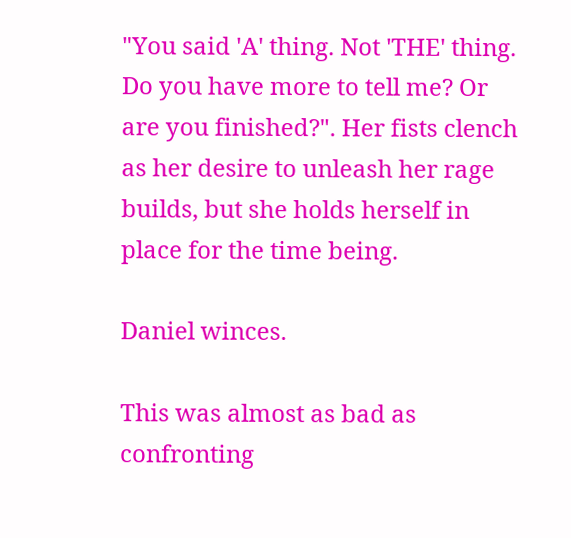"You said 'A' thing. Not 'THE' thing. Do you have more to tell me? Or are you finished?". Her fists clench as her desire to unleash her rage builds, but she holds herself in place for the time being.

Daniel winces.

This was almost as bad as confronting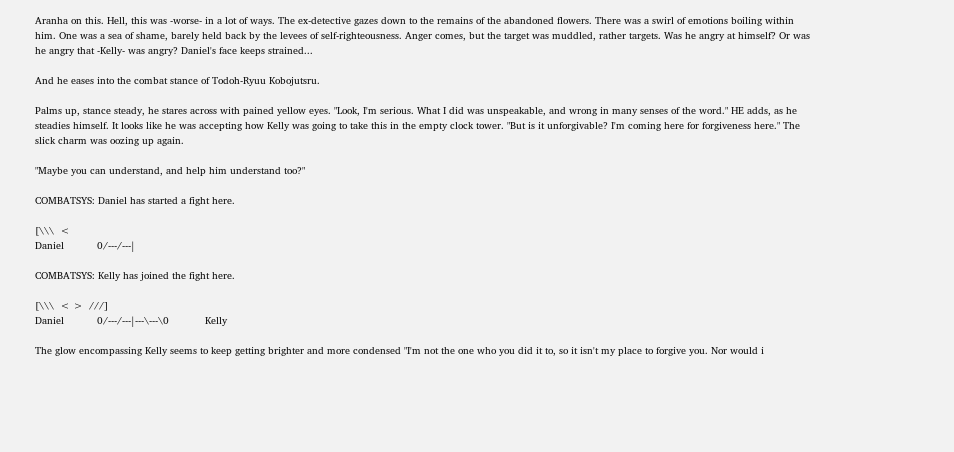Aranha on this. Hell, this was -worse- in a lot of ways. The ex-detective gazes down to the remains of the abandoned flowers. There was a swirl of emotions boiling within him. One was a sea of shame, barely held back by the levees of self-righteousness. Anger comes, but the target was muddled, rather targets. Was he angry at himself? Or was he angry that -Kelly- was angry? Daniel's face keeps strained...

And he eases into the combat stance of Todoh-Ryuu Kobojutsru.

Palms up, stance steady, he stares across with pained yellow eyes. "Look, I'm serious. What I did was unspeakable, and wrong in many senses of the word." HE adds, as he steadies himself. It looks like he was accepting how Kelly was going to take this in the empty clock tower. "But is it unforgivable? I'm coming here for forgiveness here." The slick charm was oozing up again.

"Maybe you can understand, and help him understand too?"

COMBATSYS: Daniel has started a fight here.

[\\\  <
Daniel           0/---/---|

COMBATSYS: Kelly has joined the fight here.

[\\\  < >  ///]
Daniel           0/---/---|---\---\0            Kelly

The glow encompassing Kelly seems to keep getting brighter and more condensed "I'm not the one who you did it to, so it isn't my place to forgive you. Nor would i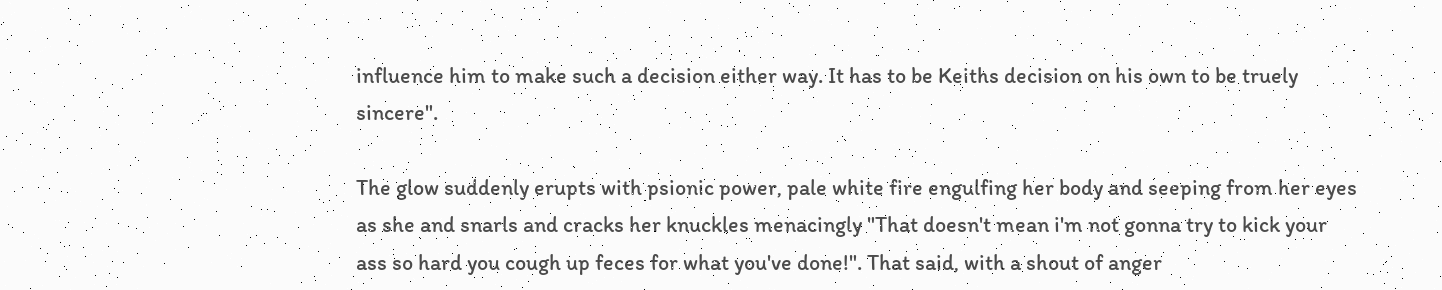influence him to make such a decision either way. It has to be Keiths decision on his own to be truely sincere".

The glow suddenly erupts with psionic power, pale white fire engulfing her body and seeping from her eyes as she and snarls and cracks her knuckles menacingly "That doesn't mean i'm not gonna try to kick your ass so hard you cough up feces for what you've done!". That said, with a shout of anger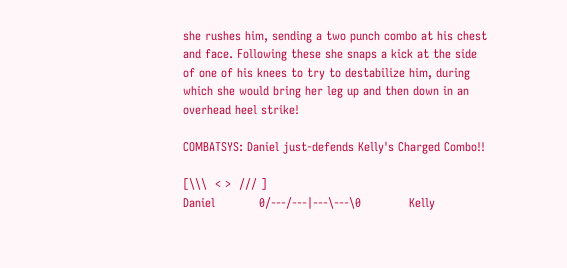she rushes him, sending a two punch combo at his chest and face. Following these she snaps a kick at the side of one of his knees to try to destabilize him, during which she would bring her leg up and then down in an overhead heel strike!

COMBATSYS: Daniel just-defends Kelly's Charged Combo!!

[\\\  < >  /// ]
Daniel           0/---/---|---\---\0            Kelly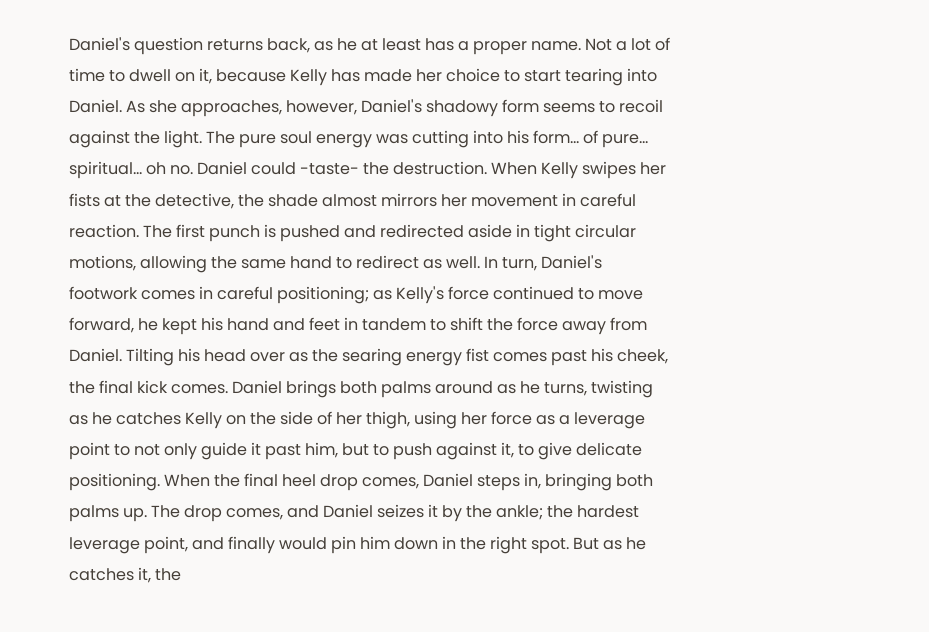Daniel's question returns back, as he at least has a proper name. Not a lot of time to dwell on it, because Kelly has made her choice to start tearing into Daniel. As she approaches, however, Daniel's shadowy form seems to recoil against the light. The pure soul energy was cutting into his form... of pure... spiritual... oh no. Daniel could -taste- the destruction. When Kelly swipes her fists at the detective, the shade almost mirrors her movement in careful reaction. The first punch is pushed and redirected aside in tight circular motions, allowing the same hand to redirect as well. In turn, Daniel's footwork comes in careful positioning; as Kelly's force continued to move forward, he kept his hand and feet in tandem to shift the force away from Daniel. Tilting his head over as the searing energy fist comes past his cheek, the final kick comes. Daniel brings both palms around as he turns, twisting as he catches Kelly on the side of her thigh, using her force as a leverage point to not only guide it past him, but to push against it, to give delicate positioning. When the final heel drop comes, Daniel steps in, bringing both palms up. The drop comes, and Daniel seizes it by the ankle; the hardest leverage point, and finally would pin him down in the right spot. But as he catches it, the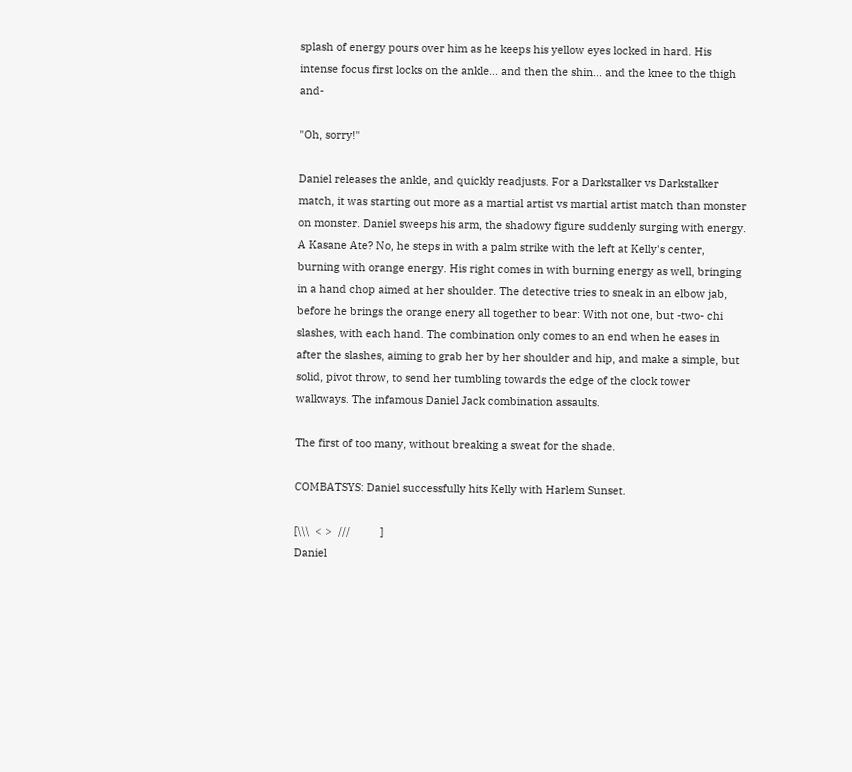splash of energy pours over him as he keeps his yellow eyes locked in hard. His intense focus first locks on the ankle... and then the shin... and the knee to the thigh and-

"Oh, sorry!"

Daniel releases the ankle, and quickly readjusts. For a Darkstalker vs Darkstalker match, it was starting out more as a martial artist vs martial artist match than monster on monster. Daniel sweeps his arm, the shadowy figure suddenly surging with energy. A Kasane Ate? No, he steps in with a palm strike with the left at Kelly's center, burning with orange energy. His right comes in with burning energy as well, bringing in a hand chop aimed at her shoulder. The detective tries to sneak in an elbow jab, before he brings the orange enery all together to bear: With not one, but -two- chi slashes, with each hand. The combination only comes to an end when he eases in after the slashes, aiming to grab her by her shoulder and hip, and make a simple, but solid, pivot throw, to send her tumbling towards the edge of the clock tower walkways. The infamous Daniel Jack combination assaults.

The first of too many, without breaking a sweat for the shade.

COMBATSYS: Daniel successfully hits Kelly with Harlem Sunset.

[\\\  < >  ///          ]
Daniel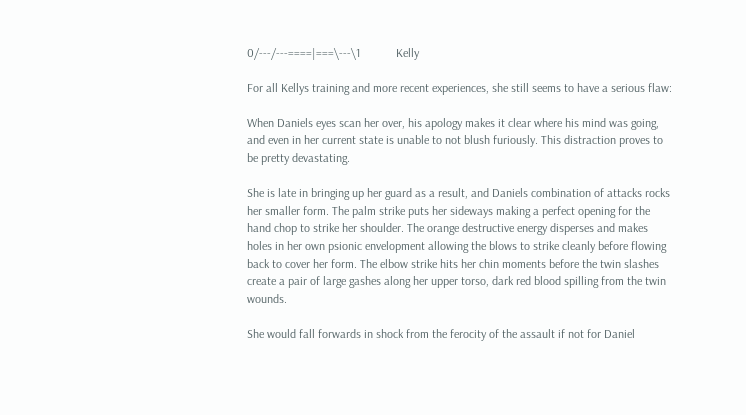0/---/---====|===\---\1            Kelly

For all Kellys training and more recent experiences, she still seems to have a serious flaw:

When Daniels eyes scan her over, his apology makes it clear where his mind was going, and even in her current state is unable to not blush furiously. This distraction proves to be pretty devastating.

She is late in bringing up her guard as a result, and Daniels combination of attacks rocks her smaller form. The palm strike puts her sideways making a perfect opening for the hand chop to strike her shoulder. The orange destructive energy disperses and makes holes in her own psionic envelopment allowing the blows to strike cleanly before flowing back to cover her form. The elbow strike hits her chin moments before the twin slashes create a pair of large gashes along her upper torso, dark red blood spilling from the twin wounds.

She would fall forwards in shock from the ferocity of the assault if not for Daniel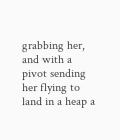grabbing her, and with a pivot sending her flying to land in a heap a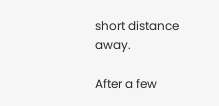short distance away.

After a few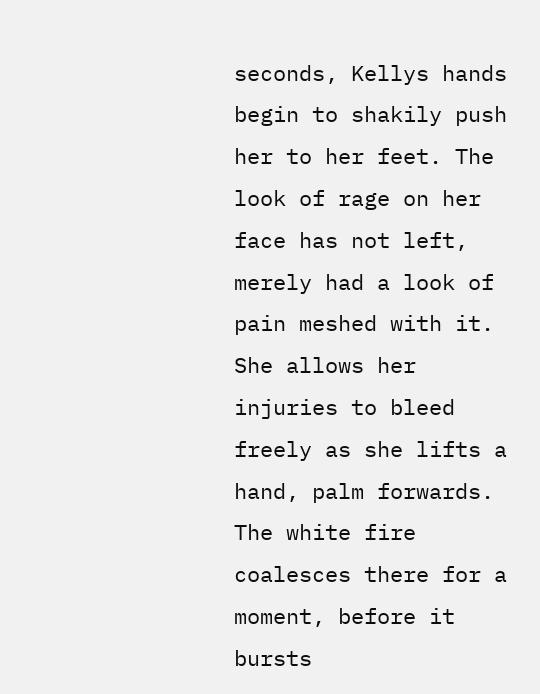seconds, Kellys hands begin to shakily push her to her feet. The look of rage on her face has not left, merely had a look of pain meshed with it. She allows her injuries to bleed freely as she lifts a hand, palm forwards. The white fire coalesces there for a moment, before it bursts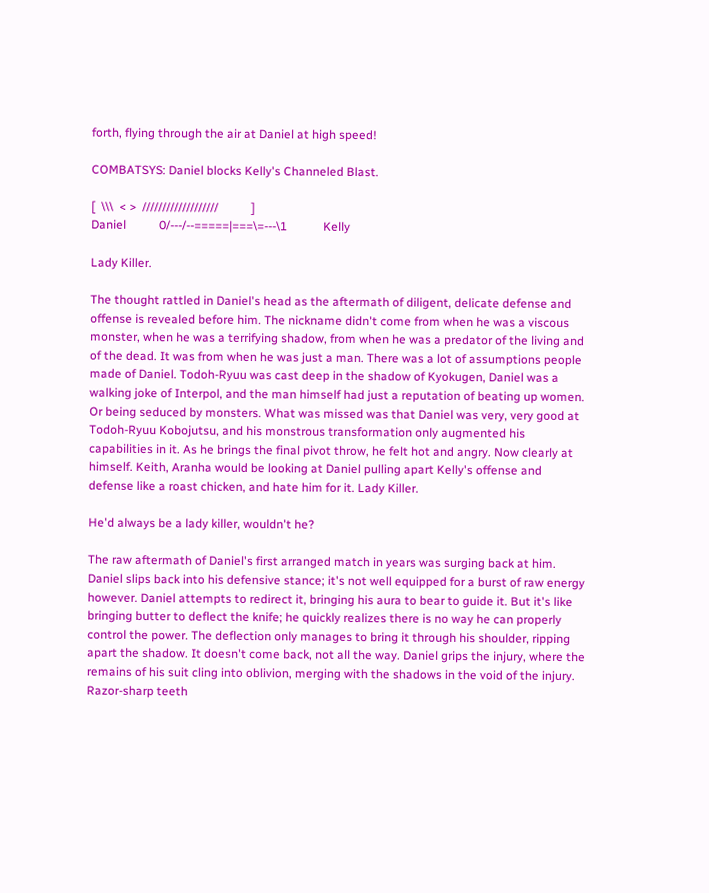forth, flying through the air at Daniel at high speed!

COMBATSYS: Daniel blocks Kelly's Channeled Blast.

[  \\\  < >  ///////////////////           ]
Daniel           0/---/--=====|===\=---\1            Kelly

Lady Killer.

The thought rattled in Daniel's head as the aftermath of diligent, delicate defense and offense is revealed before him. The nickname didn't come from when he was a viscous monster, when he was a terrifying shadow, from when he was a predator of the living and of the dead. It was from when he was just a man. There was a lot of assumptions people made of Daniel. Todoh-Ryuu was cast deep in the shadow of Kyokugen, Daniel was a walking joke of Interpol, and the man himself had just a reputation of beating up women. Or being seduced by monsters. What was missed was that Daniel was very, very good at Todoh-Ryuu Kobojutsu, and his monstrous transformation only augmented his capabilities in it. As he brings the final pivot throw, he felt hot and angry. Now clearly at himself. Keith, Aranha would be looking at Daniel pulling apart Kelly's offense and defense like a roast chicken, and hate him for it. Lady Killer.

He'd always be a lady killer, wouldn't he?

The raw aftermath of Daniel's first arranged match in years was surging back at him. Daniel slips back into his defensive stance; it's not well equipped for a burst of raw energy however. Daniel attempts to redirect it, bringing his aura to bear to guide it. But it's like bringing butter to deflect the knife; he quickly realizes there is no way he can properly control the power. The deflection only manages to bring it through his shoulder, ripping apart the shadow. It doesn't come back, not all the way. Daniel grips the injury, where the remains of his suit cling into oblivion, merging with the shadows in the void of the injury. Razor-sharp teeth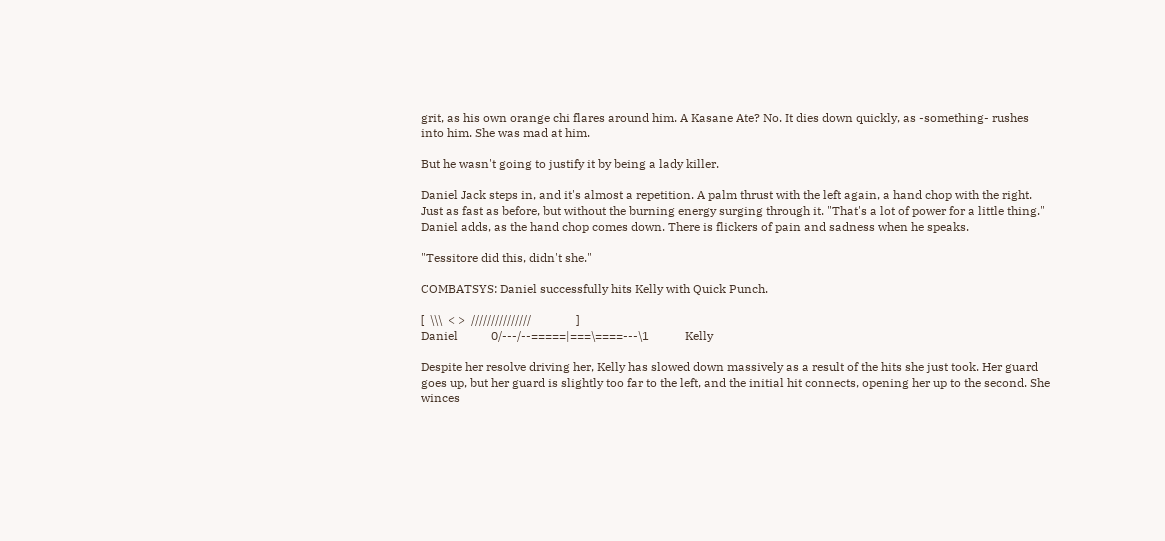grit, as his own orange chi flares around him. A Kasane Ate? No. It dies down quickly, as -something- rushes into him. She was mad at him.

But he wasn't going to justify it by being a lady killer.

Daniel Jack steps in, and it's almost a repetition. A palm thrust with the left again, a hand chop with the right. Just as fast as before, but without the burning energy surging through it. "That's a lot of power for a little thing." Daniel adds, as the hand chop comes down. There is flickers of pain and sadness when he speaks.

"Tessitore did this, didn't she."

COMBATSYS: Daniel successfully hits Kelly with Quick Punch.

[  \\\  < >  ///////////////               ]
Daniel           0/---/--=====|===\====---\1            Kelly

Despite her resolve driving her, Kelly has slowed down massively as a result of the hits she just took. Her guard goes up, but her guard is slightly too far to the left, and the initial hit connects, opening her up to the second. She winces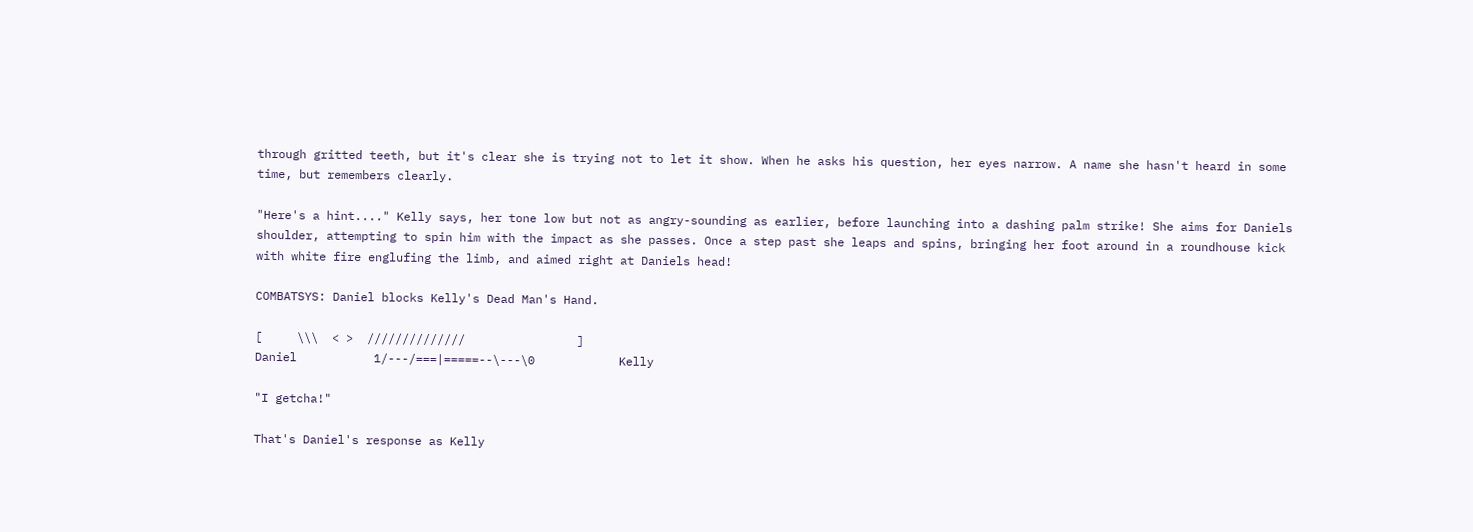through gritted teeth, but it's clear she is trying not to let it show. When he asks his question, her eyes narrow. A name she hasn't heard in some time, but remembers clearly.

"Here's a hint...." Kelly says, her tone low but not as angry-sounding as earlier, before launching into a dashing palm strike! She aims for Daniels shoulder, attempting to spin him with the impact as she passes. Once a step past she leaps and spins, bringing her foot around in a roundhouse kick with white fire englufing the limb, and aimed right at Daniels head!

COMBATSYS: Daniel blocks Kelly's Dead Man's Hand.

[     \\\  < >  //////////////                ]
Daniel           1/---/===|=====--\---\0            Kelly

"I getcha!"

That's Daniel's response as Kelly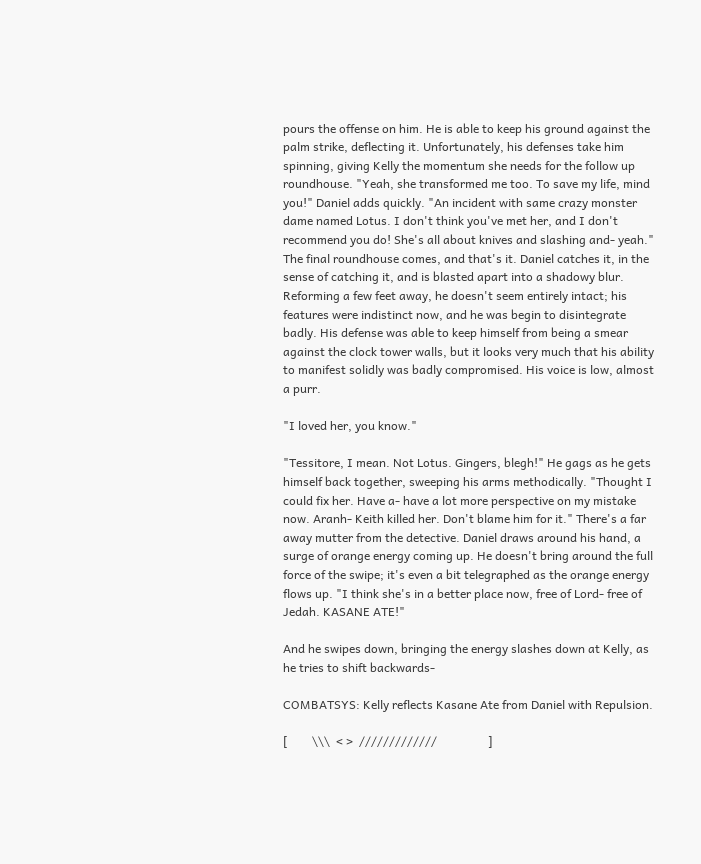pours the offense on him. He is able to keep his ground against the palm strike, deflecting it. Unfortunately, his defenses take him spinning, giving Kelly the momentum she needs for the follow up roundhouse. "Yeah, she transformed me too. To save my life, mind you!" Daniel adds quickly. "An incident with same crazy monster dame named Lotus. I don't think you've met her, and I don't recommend you do! She's all about knives and slashing and- yeah." The final roundhouse comes, and that's it. Daniel catches it, in the sense of catching it, and is blasted apart into a shadowy blur. Reforming a few feet away, he doesn't seem entirely intact; his features were indistinct now, and he was begin to disintegrate badly. His defense was able to keep himself from being a smear against the clock tower walls, but it looks very much that his ability to manifest solidly was badly compromised. His voice is low, almost a purr.

"I loved her, you know."

"Tessitore, I mean. Not Lotus. Gingers, blegh!" He gags as he gets himself back together, sweeping his arms methodically. "Thought I could fix her. Have a- have a lot more perspective on my mistake now. Aranh- Keith killed her. Don't blame him for it." There's a far away mutter from the detective. Daniel draws around his hand, a surge of orange energy coming up. He doesn't bring around the full force of the swipe; it's even a bit telegraphed as the orange energy flows up. "I think she's in a better place now, free of Lord- free of Jedah. KASANE ATE!"

And he swipes down, bringing the energy slashes down at Kelly, as he tries to shift backwards-

COMBATSYS: Kelly reflects Kasane Ate from Daniel with Repulsion.

[        \\\  < >  /////////////                 ]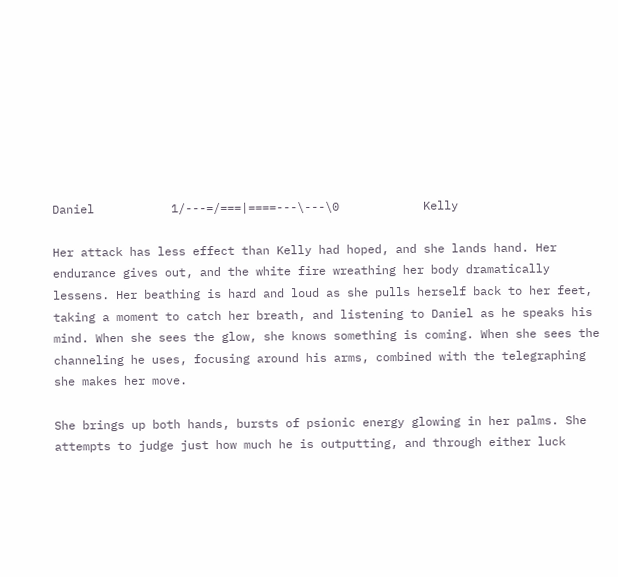Daniel           1/---=/===|====---\---\0            Kelly

Her attack has less effect than Kelly had hoped, and she lands hand. Her endurance gives out, and the white fire wreathing her body dramatically lessens. Her beathing is hard and loud as she pulls herself back to her feet, taking a moment to catch her breath, and listening to Daniel as he speaks his mind. When she sees the glow, she knows something is coming. When she sees the channeling he uses, focusing around his arms, combined with the telegraphing she makes her move.

She brings up both hands, bursts of psionic energy glowing in her palms. She attempts to judge just how much he is outputting, and through either luck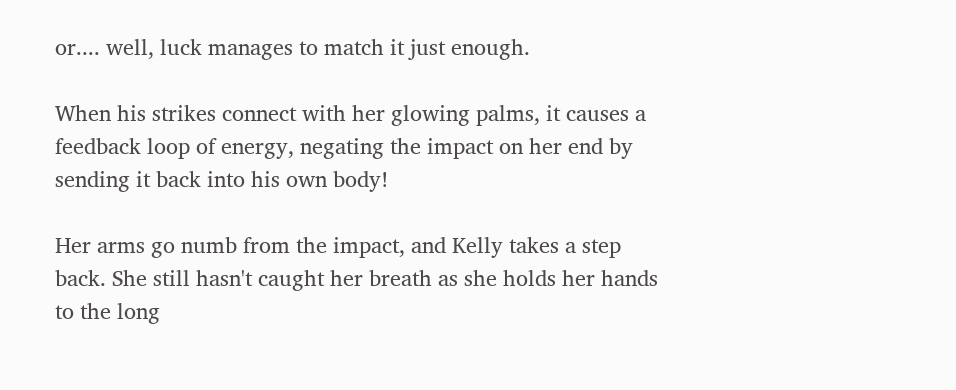or.... well, luck manages to match it just enough.

When his strikes connect with her glowing palms, it causes a feedback loop of energy, negating the impact on her end by sending it back into his own body!

Her arms go numb from the impact, and Kelly takes a step back. She still hasn't caught her breath as she holds her hands to the long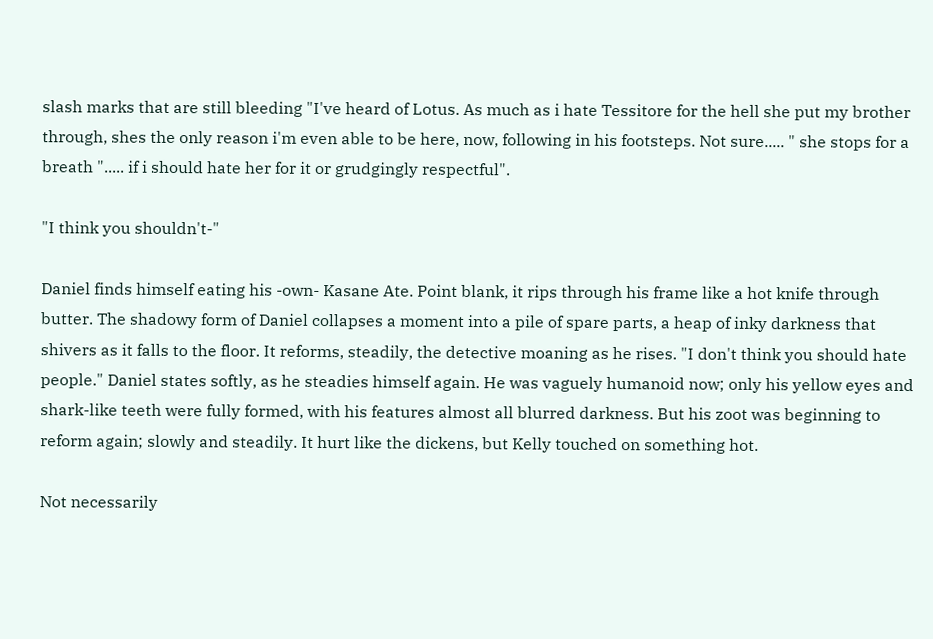slash marks that are still bleeding "I've heard of Lotus. As much as i hate Tessitore for the hell she put my brother through, shes the only reason i'm even able to be here, now, following in his footsteps. Not sure..... " she stops for a breath "..... if i should hate her for it or grudgingly respectful".

"I think you shouldn't-"

Daniel finds himself eating his -own- Kasane Ate. Point blank, it rips through his frame like a hot knife through butter. The shadowy form of Daniel collapses a moment into a pile of spare parts, a heap of inky darkness that shivers as it falls to the floor. It reforms, steadily, the detective moaning as he rises. "I don't think you should hate people." Daniel states softly, as he steadies himself again. He was vaguely humanoid now; only his yellow eyes and shark-like teeth were fully formed, with his features almost all blurred darkness. But his zoot was beginning to reform again; slowly and steadily. It hurt like the dickens, but Kelly touched on something hot.

Not necessarily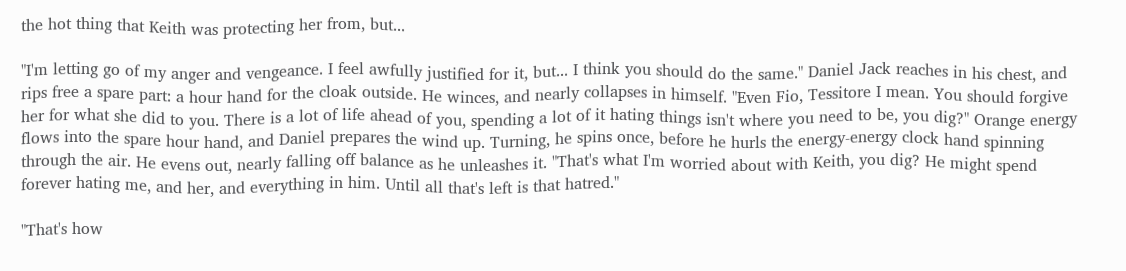the hot thing that Keith was protecting her from, but...

"I'm letting go of my anger and vengeance. I feel awfully justified for it, but... I think you should do the same." Daniel Jack reaches in his chest, and rips free a spare part: a hour hand for the cloak outside. He winces, and nearly collapses in himself. "Even Fio, Tessitore I mean. You should forgive her for what she did to you. There is a lot of life ahead of you, spending a lot of it hating things isn't where you need to be, you dig?" Orange energy flows into the spare hour hand, and Daniel prepares the wind up. Turning, he spins once, before he hurls the energy-energy clock hand spinning through the air. He evens out, nearly falling off balance as he unleashes it. "That's what I'm worried about with Keith, you dig? He might spend forever hating me, and her, and everything in him. Until all that's left is that hatred."

"That's how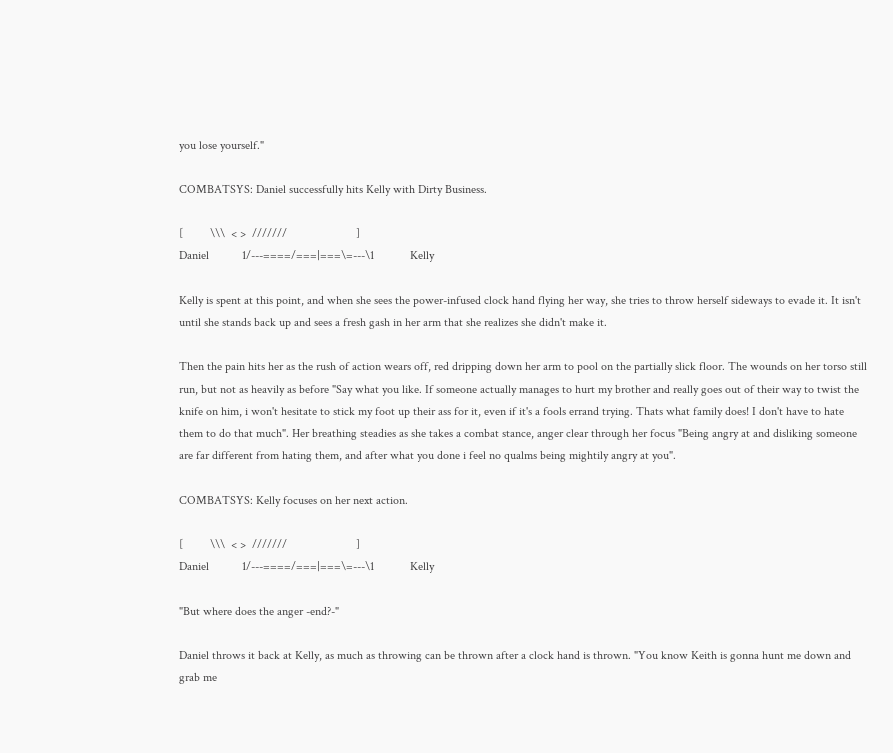you lose yourself."

COMBATSYS: Daniel successfully hits Kelly with Dirty Business.

[         \\\  < >  ///////                       ]
Daniel           1/---====/===|===\=---\1            Kelly

Kelly is spent at this point, and when she sees the power-infused clock hand flying her way, she tries to throw herself sideways to evade it. It isn't until she stands back up and sees a fresh gash in her arm that she realizes she didn't make it.

Then the pain hits her as the rush of action wears off, red dripping down her arm to pool on the partially slick floor. The wounds on her torso still run, but not as heavily as before "Say what you like. If someone actually manages to hurt my brother and really goes out of their way to twist the knife on him, i won't hesitate to stick my foot up their ass for it, even if it's a fools errand trying. Thats what family does! I don't have to hate them to do that much". Her breathing steadies as she takes a combat stance, anger clear through her focus "Being angry at and disliking someone are far different from hating them, and after what you done i feel no qualms being mightily angry at you".

COMBATSYS: Kelly focuses on her next action.

[         \\\  < >  ///////                       ]
Daniel           1/---====/===|===\=---\1            Kelly

"But where does the anger -end?-"

Daniel throws it back at Kelly, as much as throwing can be thrown after a clock hand is thrown. "You know Keith is gonna hunt me down and grab me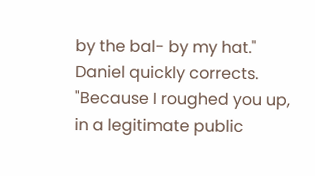by the bal- by my hat." Daniel quickly corrects. "Because I roughed you up, in a legitimate public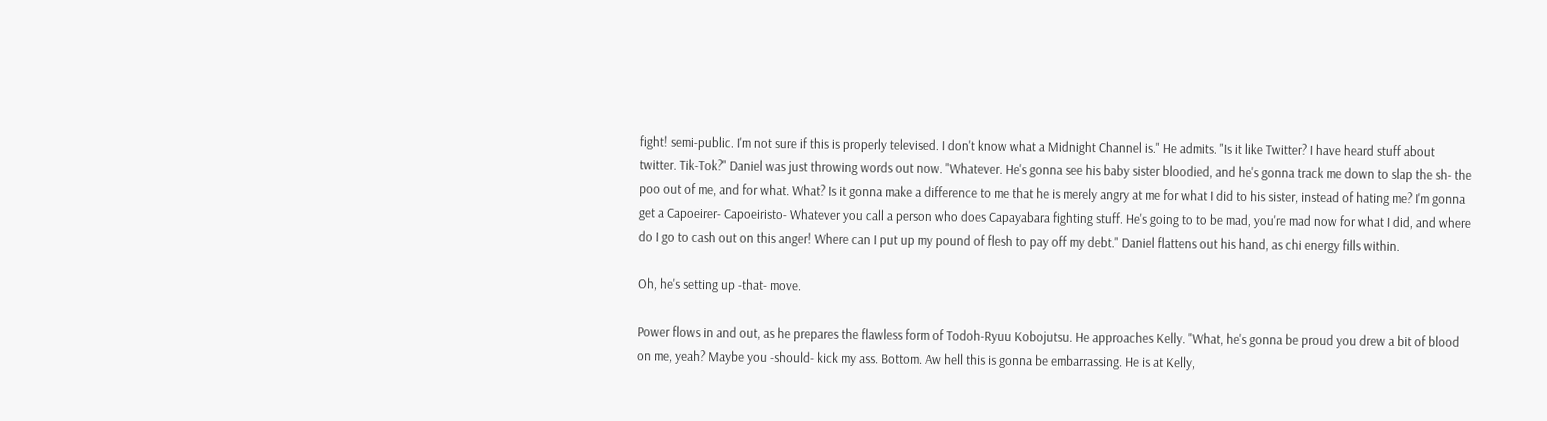fight! semi-public. I'm not sure if this is properly televised. I don't know what a Midnight Channel is." He admits. "Is it like Twitter? I have heard stuff about twitter. Tik-Tok?" Daniel was just throwing words out now. "Whatever. He's gonna see his baby sister bloodied, and he's gonna track me down to slap the sh- the poo out of me, and for what. What? Is it gonna make a difference to me that he is merely angry at me for what I did to his sister, instead of hating me? I'm gonna get a Capoeirer- Capoeiristo- Whatever you call a person who does Capayabara fighting stuff. He's going to to be mad, you're mad now for what I did, and where do I go to cash out on this anger! Where can I put up my pound of flesh to pay off my debt." Daniel flattens out his hand, as chi energy fills within.

Oh, he's setting up -that- move.

Power flows in and out, as he prepares the flawless form of Todoh-Ryuu Kobojutsu. He approaches Kelly. "What, he's gonna be proud you drew a bit of blood on me, yeah? Maybe you -should- kick my ass. Bottom. Aw hell this is gonna be embarrassing. He is at Kelly,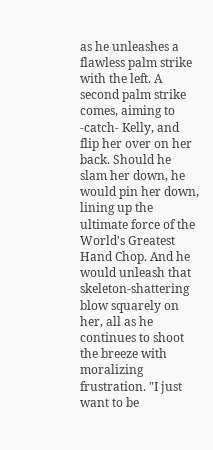as he unleashes a flawless palm strike with the left. A second palm strike comes, aiming to -catch- Kelly, and flip her over on her back. Should he slam her down, he would pin her down, lining up the ultimate force of the World's Greatest Hand Chop. And he would unleash that skeleton-shattering blow squarely on her, all as he continues to shoot the breeze with moralizing frustration. "I just want to be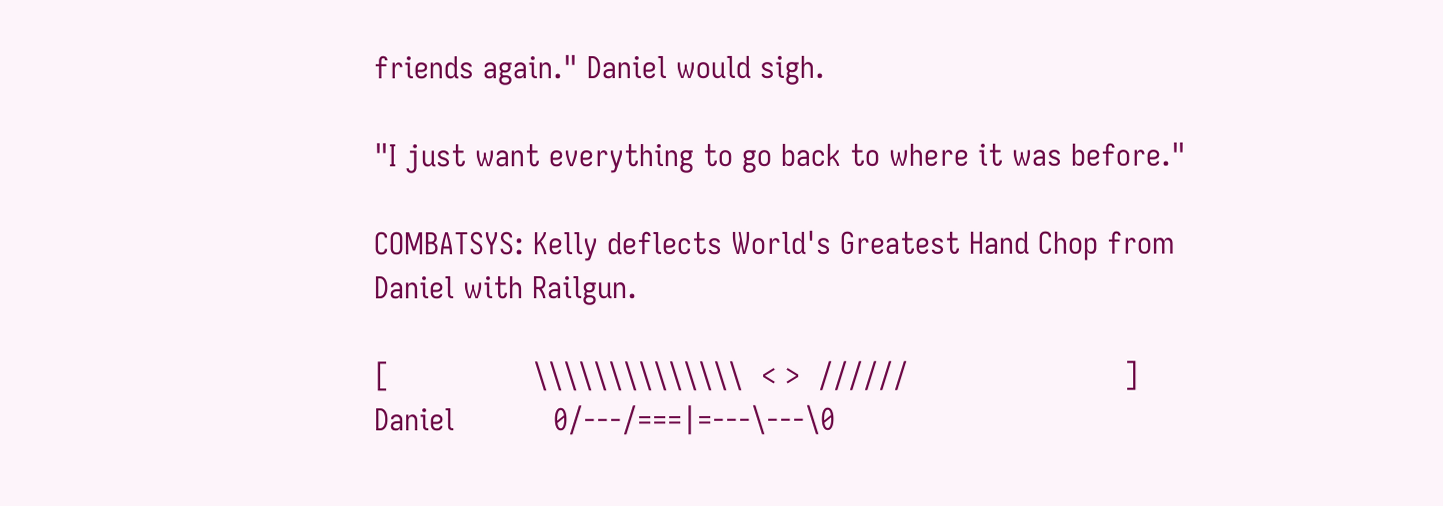friends again." Daniel would sigh.

"I just want everything to go back to where it was before."

COMBATSYS: Kelly deflects World's Greatest Hand Chop from Daniel with Railgun.

[                \\\\\\\\\\\\\\  < >  //////                        ]
Daniel           0/---/===|=---\---\0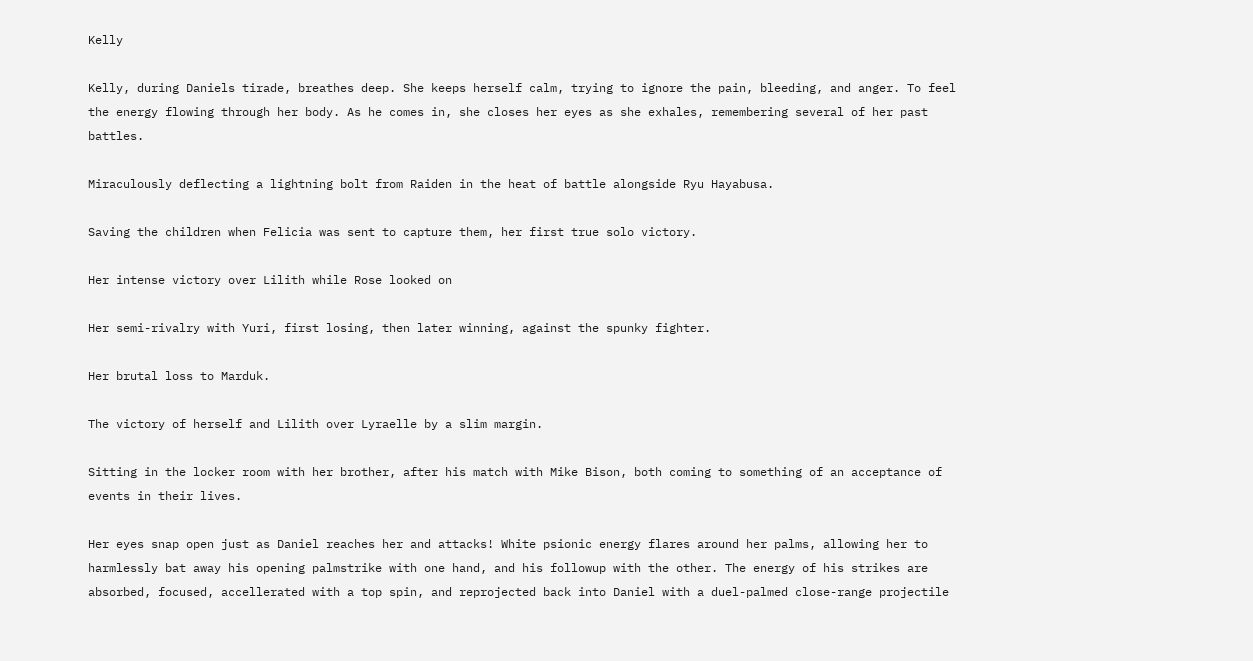Kelly

Kelly, during Daniels tirade, breathes deep. She keeps herself calm, trying to ignore the pain, bleeding, and anger. To feel the energy flowing through her body. As he comes in, she closes her eyes as she exhales, remembering several of her past battles.

Miraculously deflecting a lightning bolt from Raiden in the heat of battle alongside Ryu Hayabusa.

Saving the children when Felicia was sent to capture them, her first true solo victory.

Her intense victory over Lilith while Rose looked on

Her semi-rivalry with Yuri, first losing, then later winning, against the spunky fighter.

Her brutal loss to Marduk.

The victory of herself and Lilith over Lyraelle by a slim margin.

Sitting in the locker room with her brother, after his match with Mike Bison, both coming to something of an acceptance of events in their lives.

Her eyes snap open just as Daniel reaches her and attacks! White psionic energy flares around her palms, allowing her to harmlessly bat away his opening palmstrike with one hand, and his followup with the other. The energy of his strikes are absorbed, focused, accellerated with a top spin, and reprojected back into Daniel with a duel-palmed close-range projectile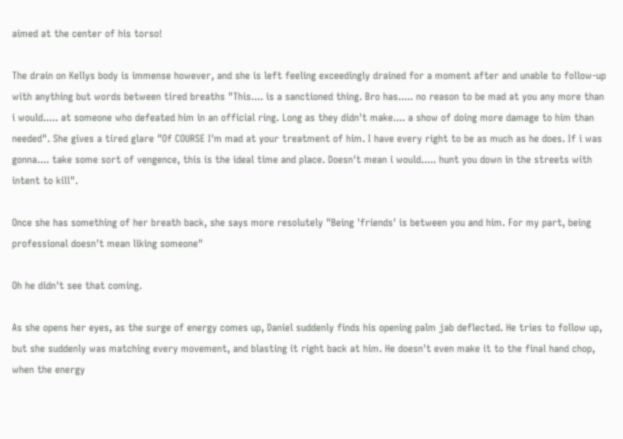aimed at the center of his torso!

The drain on Kellys body is immense however, and she is left feeling exceedingly drained for a moment after and unable to follow-up with anything but words between tired breaths "This.... is a sanctioned thing. Bro has..... no reason to be mad at you any more than i would..... at someone who defeated him in an official ring. Long as they didn't make.... a show of doing more damage to him than needed". She gives a tired glare "Of COURSE I'm mad at your treatment of him. I have every right to be as much as he does. If i was gonna.... take some sort of vengence, this is the ideal time and place. Doesn't mean i would..... hunt you down in the streets with intent to kill".

Once she has something of her breath back, she says more resolutely "Being 'friends' is between you and him. For my part, being professional doesn't mean liking someone"

Oh he didn't see that coming.

As she opens her eyes, as the surge of energy comes up, Daniel suddenly finds his opening palm jab deflected. He tries to follow up, but she suddenly was matching every movement, and blasting it right back at him. He doesn't even make it to the final hand chop, when the energy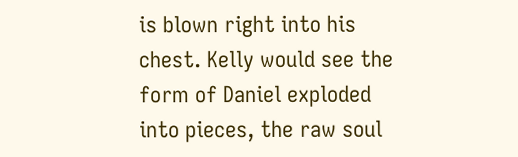is blown right into his chest. Kelly would see the form of Daniel exploded into pieces, the raw soul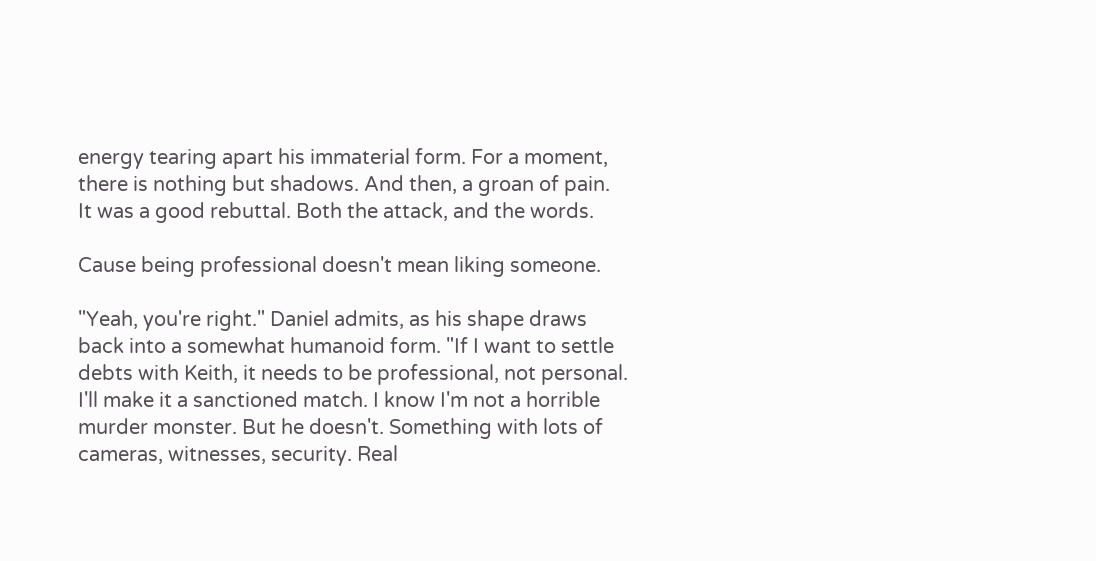energy tearing apart his immaterial form. For a moment, there is nothing but shadows. And then, a groan of pain. It was a good rebuttal. Both the attack, and the words.

Cause being professional doesn't mean liking someone.

"Yeah, you're right." Daniel admits, as his shape draws back into a somewhat humanoid form. "If I want to settle debts with Keith, it needs to be professional, not personal. I'll make it a sanctioned match. I know I'm not a horrible murder monster. But he doesn't. Something with lots of cameras, witnesses, security. Real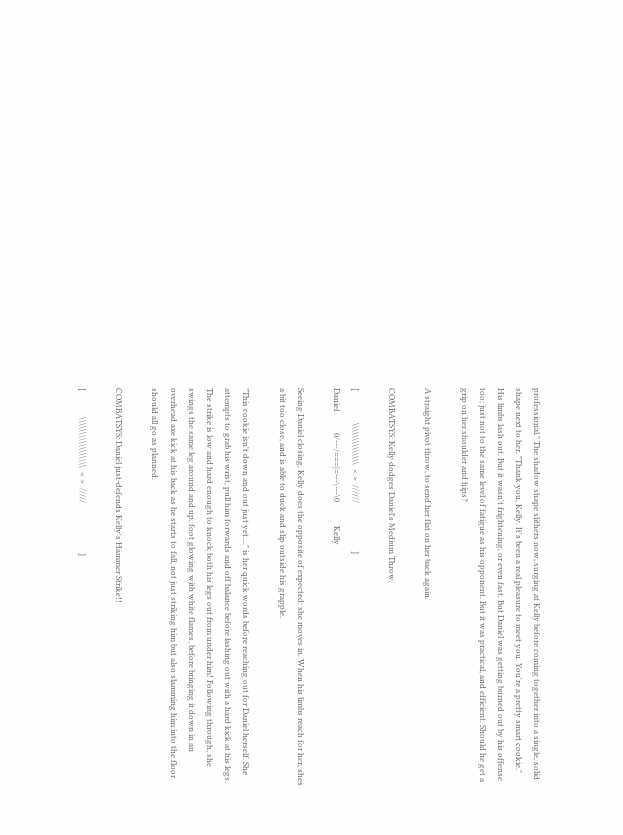professional." The shadow shape slithers now, surging at Kelly before coming together into a single, solid shape next to her. "Thank you, Kelly. It's been a real pleasure to meet you. You're a pretty smart cookie." His limbs lash out. But it wasn't frightening, or even fast. But Daniel was getting burned out by his offense too; just not to the same level of fatigue as his opponent. But it was practical, and efficient. Should he get a grip on her shoulder and hips?

A straight pivot throw, to send her flat on her back again.

COMBATSYS: Kelly dodges Daniel's Medium Throw.

[                \\\\\\\\\\\\\\  < >  //////                        ]
Daniel           0/---/===|=---\---\0            Kelly

Seeing Daniel closing, Kelly does the opposite of expected: she moves in. When his limbs reach for her, shes a bit too close, and is able to duck and slip outside his grapple.

"This cookie isn't down and out just yet...." is her quick words before reaching out for Daniel herself. She attempts to grab his wrist, pull him forwards and off balance before lashing out with a hard kick at his legs. The strike is low and hard enough to knock both his legs out from under him! Following through, she swings the same leg around and up, foot glowing with white flames, before bringing it down in an overhead axe kick at his back as he starts to fall, not just striking him but also slamming him into the floor should all go as planned.

COMBATSYS: Daniel just-defends Kelly's Hammer Strike!!

[             \\\\\\\\\\\\\\\\\  < >  /////                         ]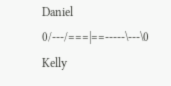Daniel           0/---/===|==-----\---\0            Kelly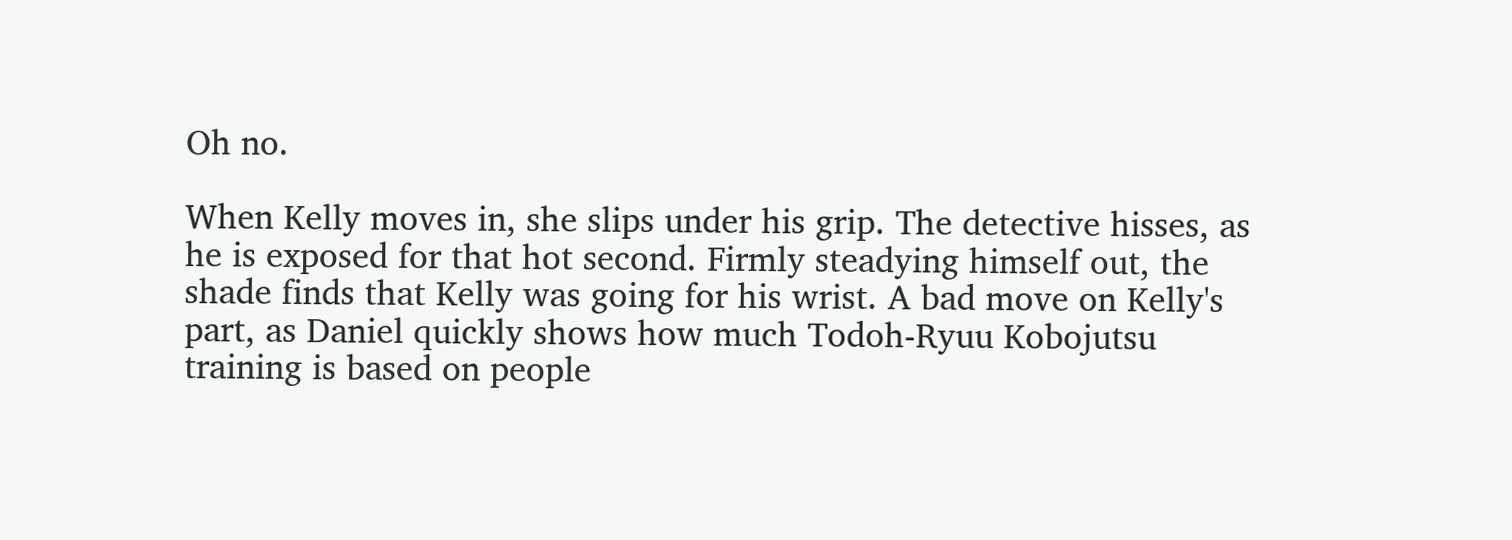Oh no.

When Kelly moves in, she slips under his grip. The detective hisses, as he is exposed for that hot second. Firmly steadying himself out, the shade finds that Kelly was going for his wrist. A bad move on Kelly's part, as Daniel quickly shows how much Todoh-Ryuu Kobojutsu training is based on people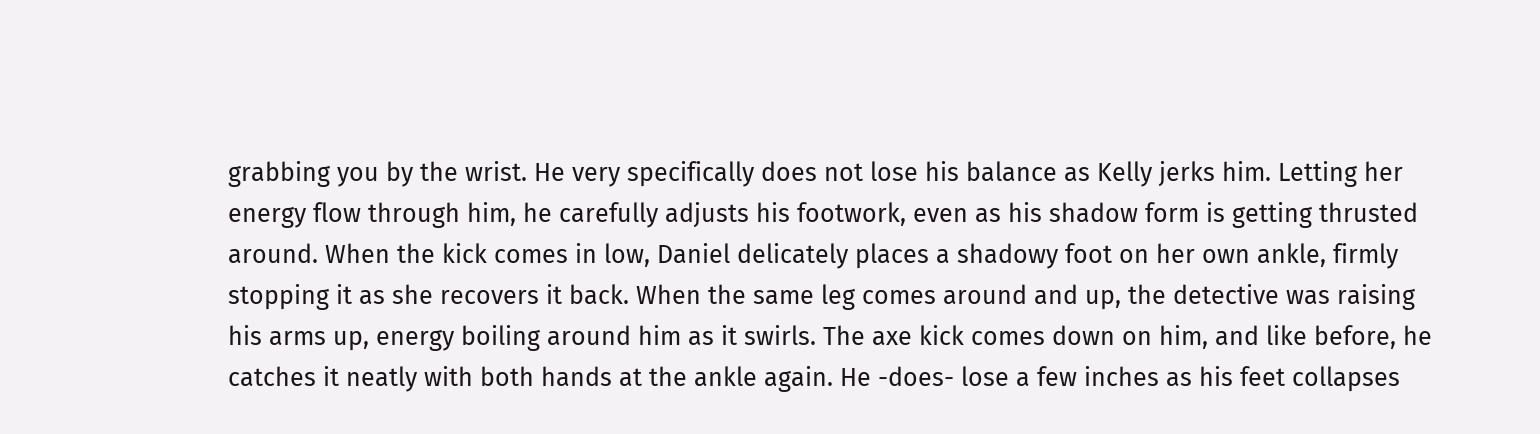grabbing you by the wrist. He very specifically does not lose his balance as Kelly jerks him. Letting her energy flow through him, he carefully adjusts his footwork, even as his shadow form is getting thrusted around. When the kick comes in low, Daniel delicately places a shadowy foot on her own ankle, firmly stopping it as she recovers it back. When the same leg comes around and up, the detective was raising his arms up, energy boiling around him as it swirls. The axe kick comes down on him, and like before, he catches it neatly with both hands at the ankle again. He -does- lose a few inches as his feet collapses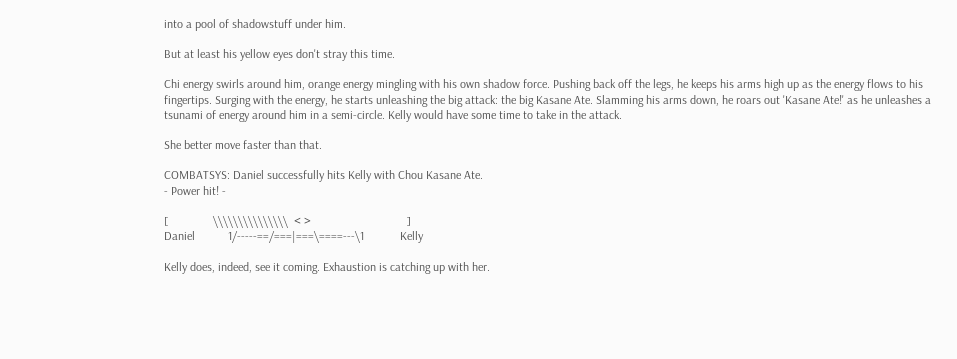into a pool of shadowstuff under him.

But at least his yellow eyes don't stray this time.

Chi energy swirls around him, orange energy mingling with his own shadow force. Pushing back off the legs, he keeps his arms high up as the energy flows to his fingertips. Surging with the energy, he starts unleashing the big attack: the big Kasane Ate. Slamming his arms down, he roars out 'Kasane Ate!' as he unleashes a tsunami of energy around him in a semi-circle. Kelly would have some time to take in the attack.

She better move faster than that.

COMBATSYS: Daniel successfully hits Kelly with Chou Kasane Ate.
- Power hit! -

[               \\\\\\\\\\\\\\\  < >                                ]
Daniel           1/-----==/===|===\====---\1            Kelly

Kelly does, indeed, see it coming. Exhaustion is catching up with her.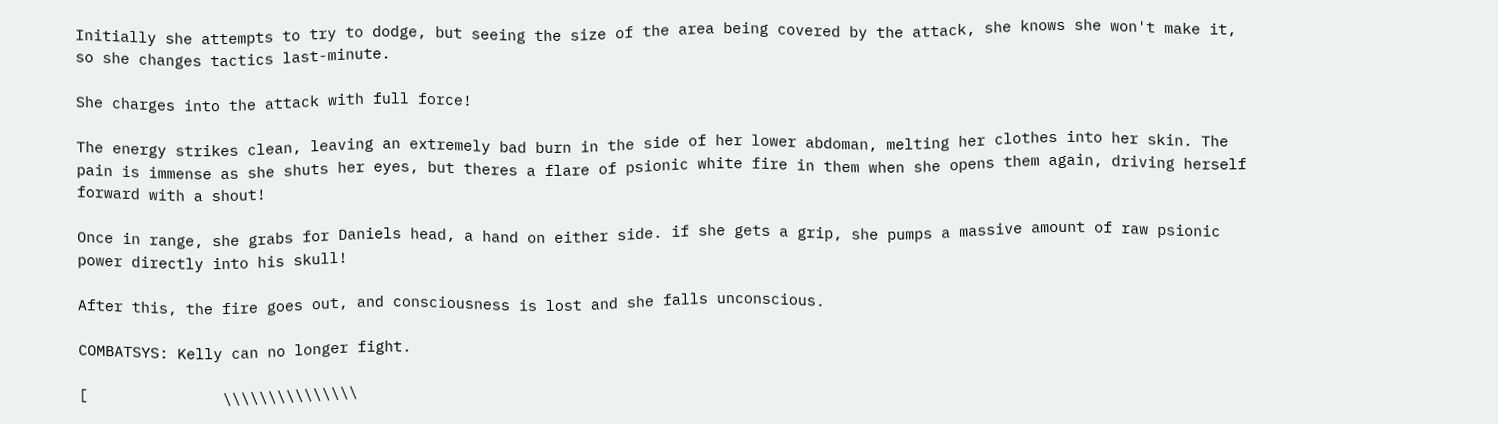Initially she attempts to try to dodge, but seeing the size of the area being covered by the attack, she knows she won't make it, so she changes tactics last-minute.

She charges into the attack with full force!

The energy strikes clean, leaving an extremely bad burn in the side of her lower abdoman, melting her clothes into her skin. The pain is immense as she shuts her eyes, but theres a flare of psionic white fire in them when she opens them again, driving herself forward with a shout!

Once in range, she grabs for Daniels head, a hand on either side. if she gets a grip, she pumps a massive amount of raw psionic power directly into his skull!

After this, the fire goes out, and consciousness is lost and she falls unconscious.

COMBATSYS: Kelly can no longer fight.

[               \\\\\\\\\\\\\\\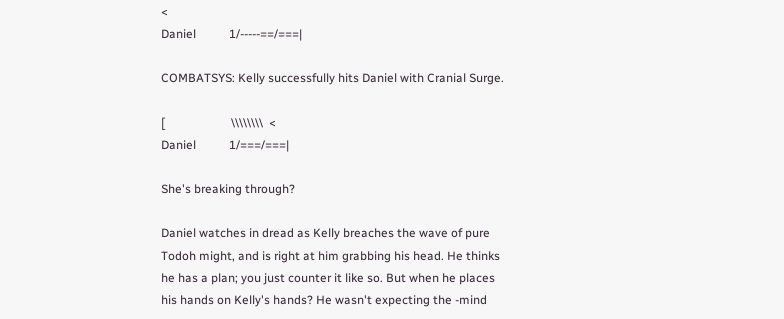<
Daniel           1/-----==/===|

COMBATSYS: Kelly successfully hits Daniel with Cranial Surge.

[                      \\\\\\\\  <
Daniel           1/===/===|

She's breaking through?

Daniel watches in dread as Kelly breaches the wave of pure Todoh might, and is right at him grabbing his head. He thinks he has a plan; you just counter it like so. But when he places his hands on Kelly's hands? He wasn't expecting the -mind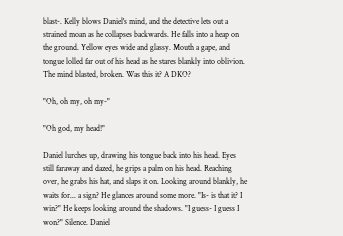blast-. Kelly blows Daniel's mind, and the detective lets out a strained moan as he collapses backwards. He falls into a heap on the ground. Yellow eyes wide and glassy. Mouth a gape, and tongue lolled far out of his head as he stares blankly into oblivion. The mind blasted, broken. Was this it? A DKO?

"Oh, oh my, oh my-"

"Oh god, my head!"

Daniel lurches up, drawing his tongue back into his head. Eyes still faraway and dazed, he grips a palm on his head. Reaching over, he grabs his hat, and slaps it on. Looking around blankly, he waits for... a sign? He glances around some more. "Is- is that it? I win?" He keeps looking around the shadows. "I guess- I guess I won?" Silence. Daniel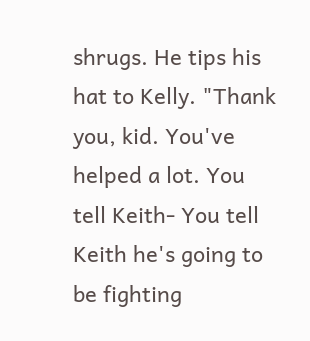shrugs. He tips his hat to Kelly. "Thank you, kid. You've helped a lot. You tell Keith- You tell Keith he's going to be fighting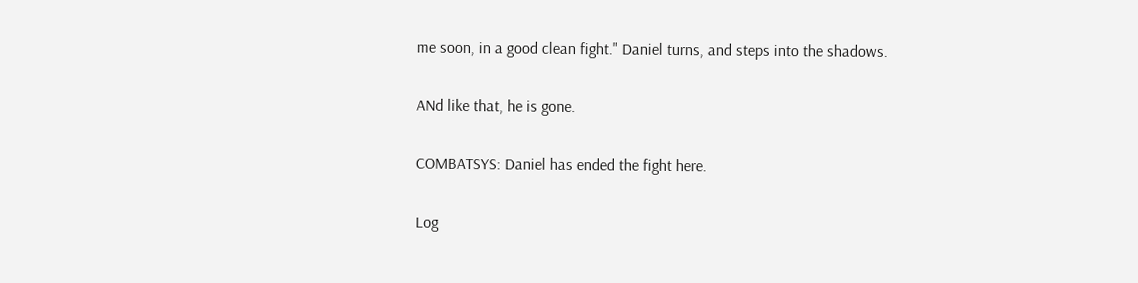me soon, in a good clean fight." Daniel turns, and steps into the shadows.

ANd like that, he is gone.

COMBATSYS: Daniel has ended the fight here.

Log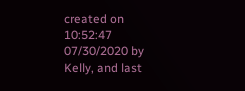created on 10:52:47 07/30/2020 by Kelly, and last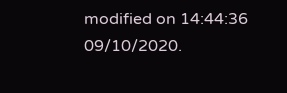modified on 14:44:36 09/10/2020.